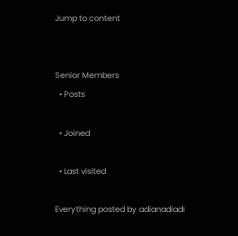Jump to content


Senior Members
  • Posts

  • Joined

  • Last visited

Everything posted by adianadiadi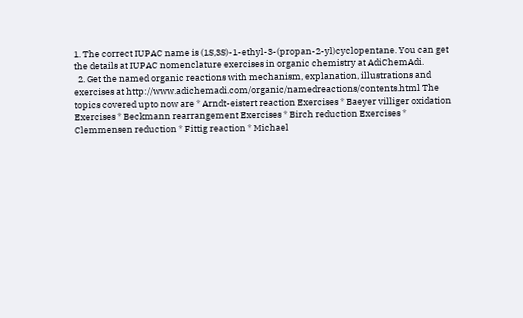1. The correct IUPAC name is (1S,3S)-1-ethyl-3-(propan-2-yl)cyclopentane. You can get the details at IUPAC nomenclature exercises in organic chemistry at AdiChemAdi.
  2. Get the named organic reactions with mechanism, explanation, illustrations and exercises at http://www.adichemadi.com/organic/namedreactions/contents.html The topics covered upto now are * Arndt-eistert reaction Exercises * Baeyer villiger oxidation Exercises * Beckmann rearrangement Exercises * Birch reduction Exercises * Clemmensen reduction * Fittig reaction * Michael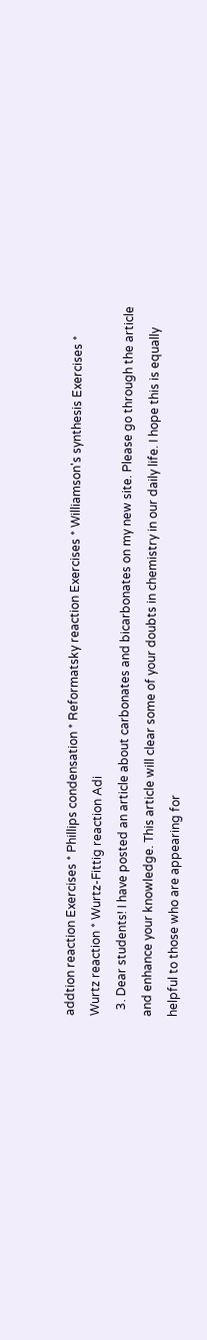addtion reaction Exercises * Phillips condensation * Reformatsky reaction Exercises * Williamson's synthesis Exercises * Wurtz reaction * Wurtz-Fittig reaction Adi
  3. Dear students! I have posted an article about carbonates and bicarbonates on my new site. Please go through the article and enhance your knowledge. This article will clear some of your doubts in chemistry in our daily life. I hope this is equally helpful to those who are appearing for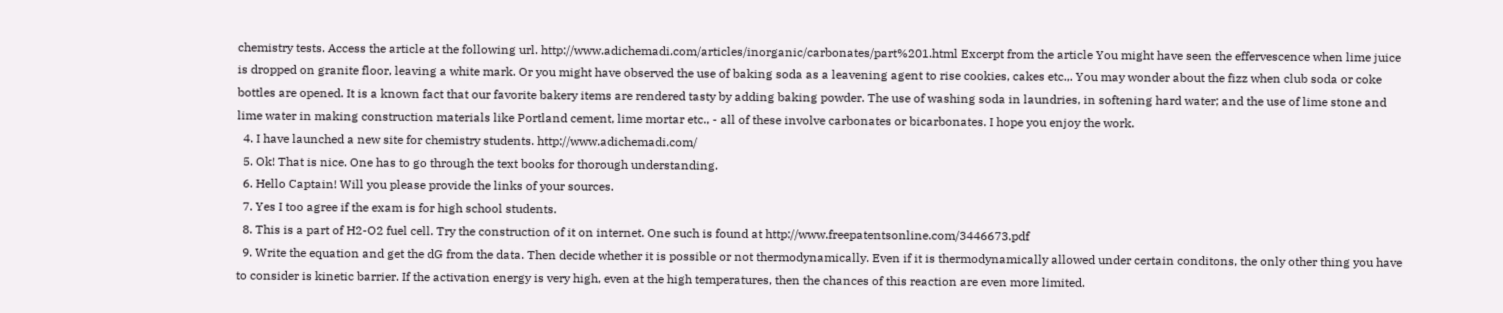chemistry tests. Access the article at the following url. http://www.adichemadi.com/articles/inorganic/carbonates/part%201.html Excerpt from the article You might have seen the effervescence when lime juice is dropped on granite floor, leaving a white mark. Or you might have observed the use of baking soda as a leavening agent to rise cookies, cakes etc.,. You may wonder about the fizz when club soda or coke bottles are opened. It is a known fact that our favorite bakery items are rendered tasty by adding baking powder. The use of washing soda in laundries, in softening hard water; and the use of lime stone and lime water in making construction materials like Portland cement, lime mortar etc., - all of these involve carbonates or bicarbonates. I hope you enjoy the work.
  4. I have launched a new site for chemistry students. http://www.adichemadi.com/
  5. Ok! That is nice. One has to go through the text books for thorough understanding.
  6. Hello Captain! Will you please provide the links of your sources.
  7. Yes I too agree if the exam is for high school students.
  8. This is a part of H2-O2 fuel cell. Try the construction of it on internet. One such is found at http://www.freepatentsonline.com/3446673.pdf
  9. Write the equation and get the dG from the data. Then decide whether it is possible or not thermodynamically. Even if it is thermodynamically allowed under certain conditons, the only other thing you have to consider is kinetic barrier. If the activation energy is very high, even at the high temperatures, then the chances of this reaction are even more limited.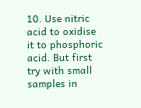10. Use nitric acid to oxidise it to phosphoric acid. But first try with small samples in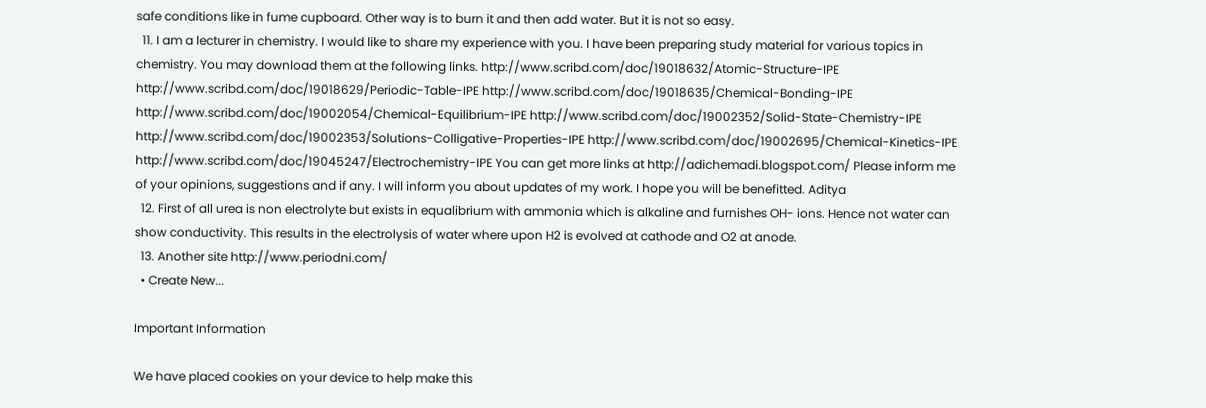safe conditions like in fume cupboard. Other way is to burn it and then add water. But it is not so easy.
  11. I am a lecturer in chemistry. I would like to share my experience with you. I have been preparing study material for various topics in chemistry. You may download them at the following links. http://www.scribd.com/doc/19018632/Atomic-Structure-IPE http://www.scribd.com/doc/19018629/Periodic-Table-IPE http://www.scribd.com/doc/19018635/Chemical-Bonding-IPE http://www.scribd.com/doc/19002054/Chemical-Equilibrium-IPE http://www.scribd.com/doc/19002352/Solid-State-Chemistry-IPE http://www.scribd.com/doc/19002353/Solutions-Colligative-Properties-IPE http://www.scribd.com/doc/19002695/Chemical-Kinetics-IPE http://www.scribd.com/doc/19045247/Electrochemistry-IPE You can get more links at http://adichemadi.blogspot.com/ Please inform me of your opinions, suggestions and if any. I will inform you about updates of my work. I hope you will be benefitted. Aditya
  12. First of all urea is non electrolyte but exists in equalibrium with ammonia which is alkaline and furnishes OH- ions. Hence not water can show conductivity. This results in the electrolysis of water where upon H2 is evolved at cathode and O2 at anode.
  13. Another site http://www.periodni.com/
  • Create New...

Important Information

We have placed cookies on your device to help make this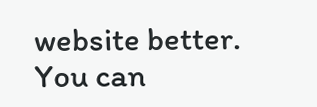website better. You can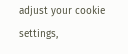adjust your cookie settings,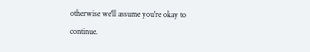otherwise we'll assume you're okay to continue.